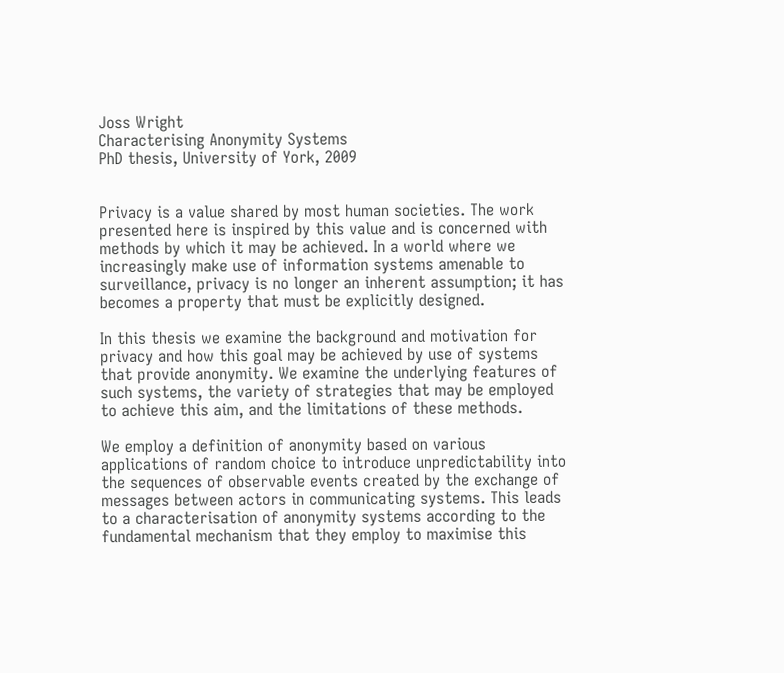Joss Wright
Characterising Anonymity Systems
PhD thesis, University of York, 2009


Privacy is a value shared by most human societies. The work presented here is inspired by this value and is concerned with methods by which it may be achieved. In a world where we increasingly make use of information systems amenable to surveillance, privacy is no longer an inherent assumption; it has becomes a property that must be explicitly designed.

In this thesis we examine the background and motivation for privacy and how this goal may be achieved by use of systems that provide anonymity. We examine the underlying features of such systems, the variety of strategies that may be employed to achieve this aim, and the limitations of these methods.

We employ a definition of anonymity based on various applications of random choice to introduce unpredictability into the sequences of observable events created by the exchange of messages between actors in communicating systems. This leads to a characterisation of anonymity systems according to the fundamental mechanism that they employ to maximise this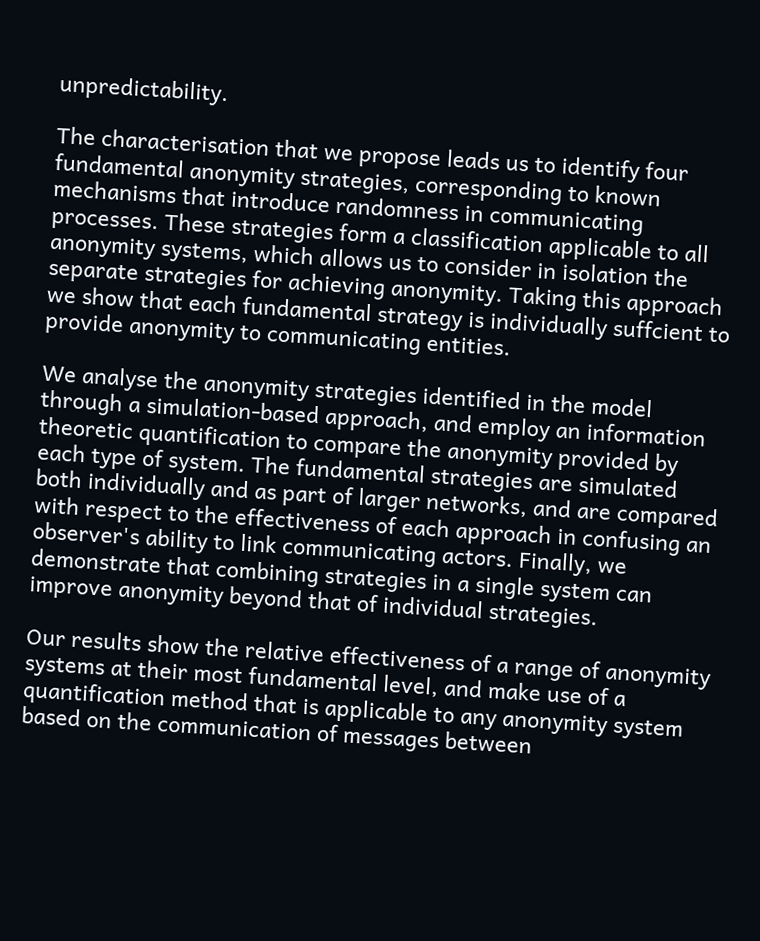unpredictability.

The characterisation that we propose leads us to identify four fundamental anonymity strategies, corresponding to known mechanisms that introduce randomness in communicating processes. These strategies form a classification applicable to all anonymity systems, which allows us to consider in isolation the separate strategies for achieving anonymity. Taking this approach we show that each fundamental strategy is individually suffcient to provide anonymity to communicating entities.

We analyse the anonymity strategies identified in the model through a simulation-based approach, and employ an information theoretic quantification to compare the anonymity provided by each type of system. The fundamental strategies are simulated both individually and as part of larger networks, and are compared with respect to the effectiveness of each approach in confusing an observer's ability to link communicating actors. Finally, we demonstrate that combining strategies in a single system can improve anonymity beyond that of individual strategies.

Our results show the relative effectiveness of a range of anonymity systems at their most fundamental level, and make use of a quantification method that is applicable to any anonymity system based on the communication of messages between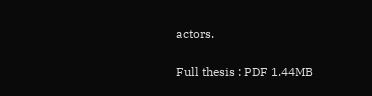actors.

Full thesis : PDF 1.44MB